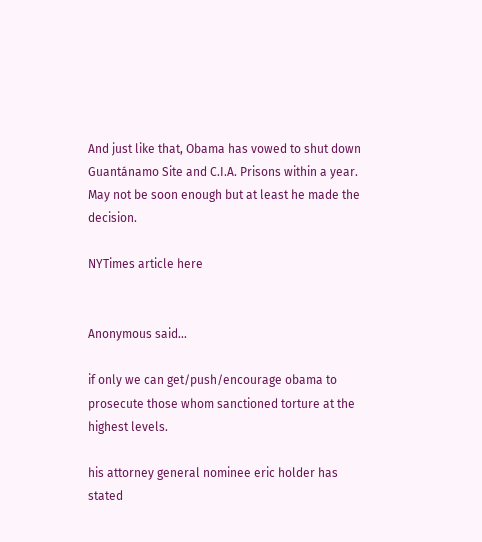And just like that, Obama has vowed to shut down Guantánamo Site and C.I.A. Prisons within a year. May not be soon enough but at least he made the decision.

NYTimes article here


Anonymous said...

if only we can get/push/encourage obama to prosecute those whom sanctioned torture at the highest levels.

his attorney general nominee eric holder has stated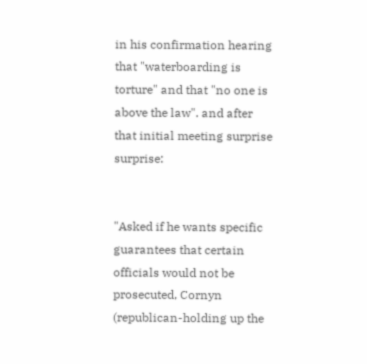in his confirmation hearing that "waterboarding is torture" and that "no one is above the law". and after that initial meeting surprise surprise:


"Asked if he wants specific guarantees that certain officials would not be prosecuted, Cornyn (republican-holding up the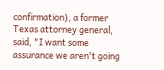confirmation), a former Texas attorney general, said, "I want some assurance we aren't going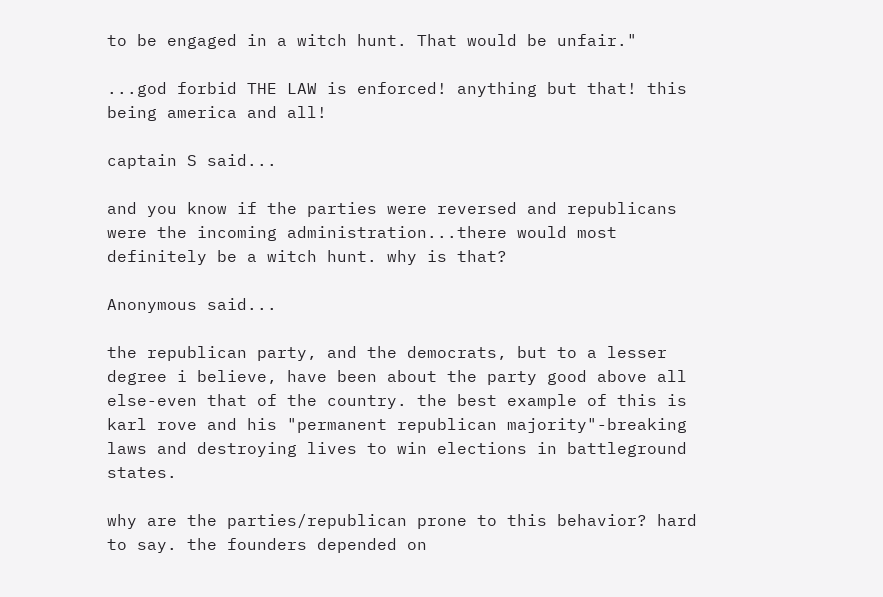to be engaged in a witch hunt. That would be unfair."

...god forbid THE LAW is enforced! anything but that! this being america and all!

captain S said...

and you know if the parties were reversed and republicans were the incoming administration...there would most definitely be a witch hunt. why is that?

Anonymous said...

the republican party, and the democrats, but to a lesser degree i believe, have been about the party good above all else-even that of the country. the best example of this is karl rove and his "permanent republican majority"-breaking laws and destroying lives to win elections in battleground states.

why are the parties/republican prone to this behavior? hard to say. the founders depended on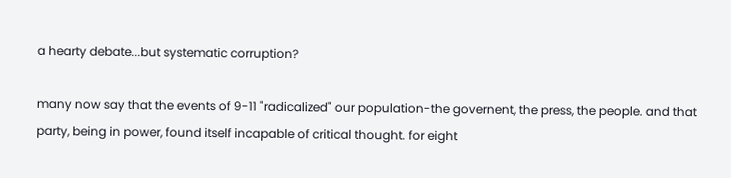a hearty debate...but systematic corruption?

many now say that the events of 9-11 "radicalized" our population-the governent, the press, the people. and that party, being in power, found itself incapable of critical thought. for eight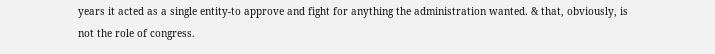years it acted as a single entity-to approve and fight for anything the administration wanted. & that, obviously, is not the role of congress.